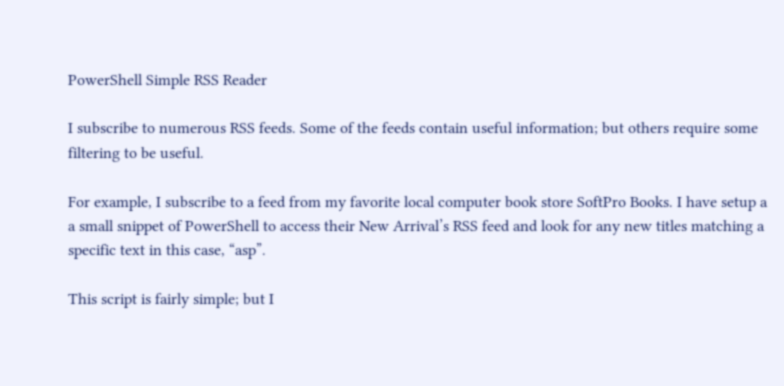PowerShell Simple RSS Reader

I subscribe to numerous RSS feeds. Some of the feeds contain useful information; but others require some filtering to be useful.

For example, I subscribe to a feed from my favorite local computer book store SoftPro Books. I have setup a a small snippet of PowerShell to access their New Arrival’s RSS feed and look for any new titles matching a specific text in this case, “asp”.

This script is fairly simple; but I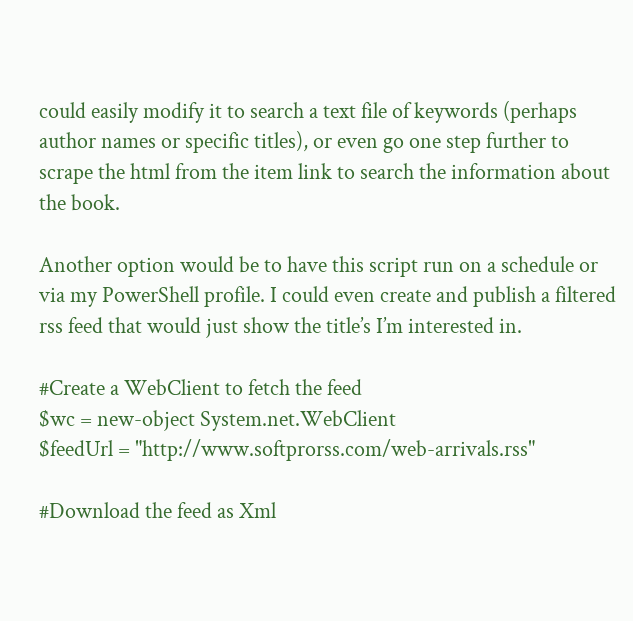could easily modify it to search a text file of keywords (perhaps author names or specific titles), or even go one step further to scrape the html from the item link to search the information about the book.

Another option would be to have this script run on a schedule or via my PowerShell profile. I could even create and publish a filtered rss feed that would just show the title’s I’m interested in.

#Create a WebClient to fetch the feed
$wc = new-object System.net.WebClient
$feedUrl = "http://www.softprorss.com/web-arrivals.rss"

#Download the feed as Xml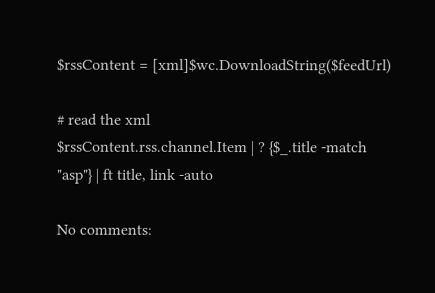$rssContent = [xml]$wc.DownloadString($feedUrl)

# read the xml
$rssContent.rss.channel.Item | ? {$_.title -match "asp"} | ft title, link -auto

No comments: